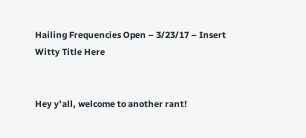Hailing Frequencies Open – 3/23/17 – Insert Witty Title Here


Hey y’all, welcome to another rant!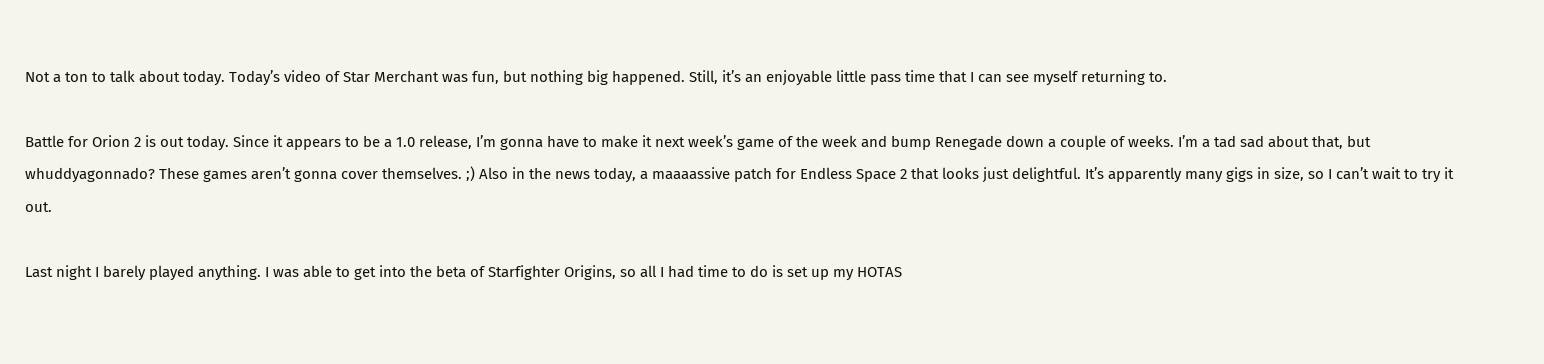Not a ton to talk about today. Today’s video of Star Merchant was fun, but nothing big happened. Still, it’s an enjoyable little pass time that I can see myself returning to.

Battle for Orion 2 is out today. Since it appears to be a 1.0 release, I’m gonna have to make it next week’s game of the week and bump Renegade down a couple of weeks. I’m a tad sad about that, but whuddyagonnado? These games aren’t gonna cover themselves. ;) Also in the news today, a maaaassive patch for Endless Space 2 that looks just delightful. It’s apparently many gigs in size, so I can’t wait to try it out.

Last night I barely played anything. I was able to get into the beta of Starfighter Origins, so all I had time to do is set up my HOTAS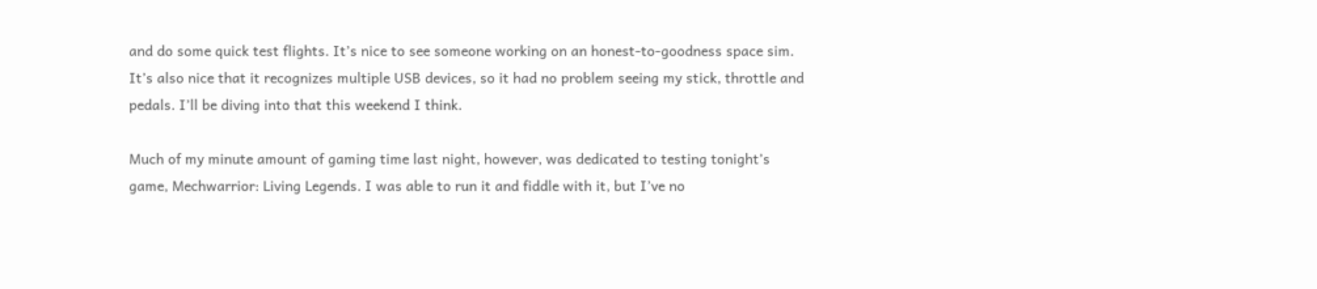and do some quick test flights. It’s nice to see someone working on an honest-to-goodness space sim. It’s also nice that it recognizes multiple USB devices, so it had no problem seeing my stick, throttle and pedals. I’ll be diving into that this weekend I think.

Much of my minute amount of gaming time last night, however, was dedicated to testing tonight’s game, Mechwarrior: Living Legends. I was able to run it and fiddle with it, but I’ve no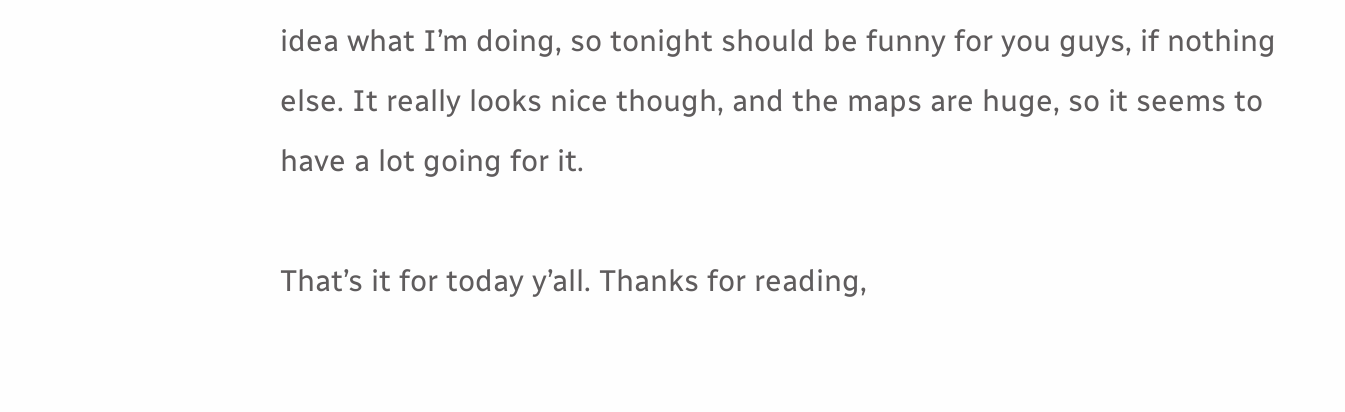idea what I’m doing, so tonight should be funny for you guys, if nothing else. It really looks nice though, and the maps are huge, so it seems to have a lot going for it.

That’s it for today y’all. Thanks for reading,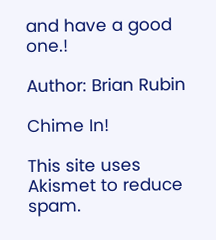and have a good one.!

Author: Brian Rubin

Chime In!

This site uses Akismet to reduce spam.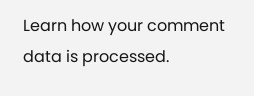Learn how your comment data is processed.